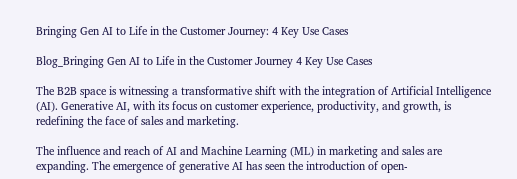Bringing Gen AI to Life in the Customer Journey: 4 Key Use Cases

Blog_Bringing Gen AI to Life in the Customer Journey 4 Key Use Cases

The B2B space is witnessing a transformative shift with the integration of Artificial Intelligence (AI). Generative AI, with its focus on customer experience, productivity, and growth, is redefining the face of sales and marketing.

The influence and reach of AI and Machine Learning (ML) in marketing and sales are expanding. The emergence of generative AI has seen the introduction of open-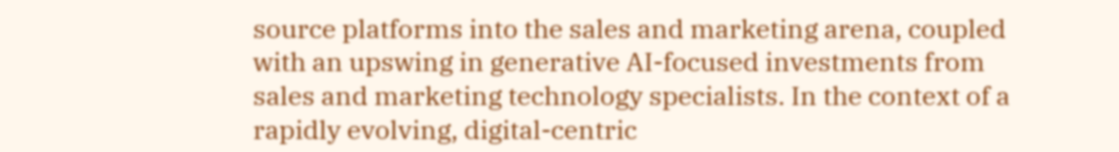source platforms into the sales and marketing arena, coupled with an upswing in generative AI-focused investments from sales and marketing technology specialists. In the context of a rapidly evolving, digital-centric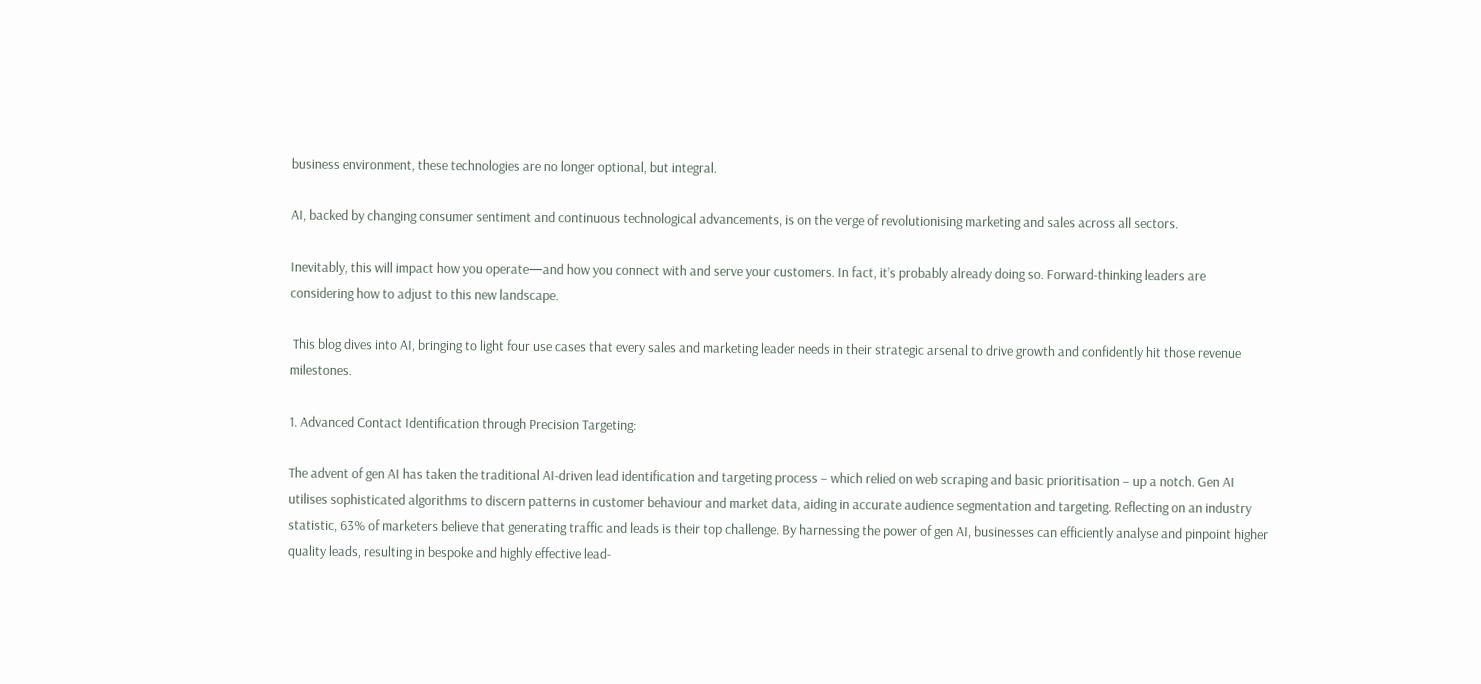business environment, these technologies are no longer optional, but integral.

AI, backed by changing consumer sentiment and continuous technological advancements, is on the verge of revolutionising marketing and sales across all sectors.

Inevitably, this will impact how you operate—and how you connect with and serve your customers. In fact, it’s probably already doing so. Forward-thinking leaders are considering how to adjust to this new landscape.

 This blog dives into AI, bringing to light four use cases that every sales and marketing leader needs in their strategic arsenal to drive growth and confidently hit those revenue milestones.

1. Advanced Contact Identification through Precision Targeting:

The advent of gen AI has taken the traditional AI-driven lead identification and targeting process – which relied on web scraping and basic prioritisation – up a notch. Gen AI utilises sophisticated algorithms to discern patterns in customer behaviour and market data, aiding in accurate audience segmentation and targeting. Reflecting on an industry statistic, 63% of marketers believe that generating traffic and leads is their top challenge. By harnessing the power of gen AI, businesses can efficiently analyse and pinpoint higher quality leads, resulting in bespoke and highly effective lead-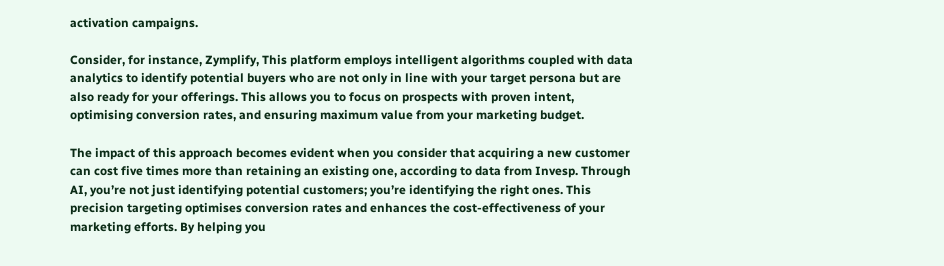activation campaigns.

Consider, for instance, Zymplify, This platform employs intelligent algorithms coupled with data analytics to identify potential buyers who are not only in line with your target persona but are also ready for your offerings. This allows you to focus on prospects with proven intent, optimising conversion rates, and ensuring maximum value from your marketing budget.

The impact of this approach becomes evident when you consider that acquiring a new customer can cost five times more than retaining an existing one, according to data from Invesp. Through AI, you’re not just identifying potential customers; you’re identifying the right ones. This precision targeting optimises conversion rates and enhances the cost-effectiveness of your marketing efforts. By helping you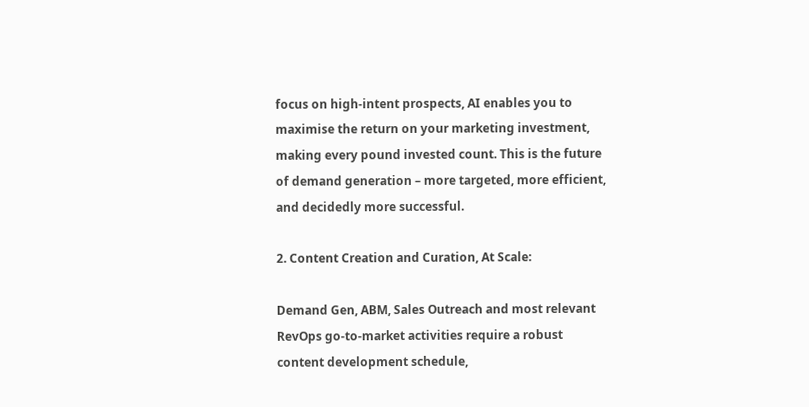focus on high-intent prospects, AI enables you to maximise the return on your marketing investment, making every pound invested count. This is the future of demand generation – more targeted, more efficient, and decidedly more successful.

2. Content Creation and Curation, At Scale:

Demand Gen, ABM, Sales Outreach and most relevant RevOps go-to-market activities require a robust content development schedule,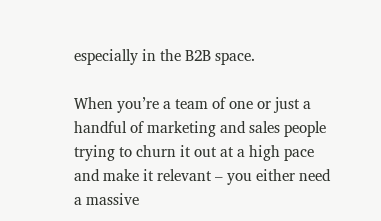especially in the B2B space.

When you’re a team of one or just a handful of marketing and sales people trying to churn it out at a high pace and make it relevant – you either need a massive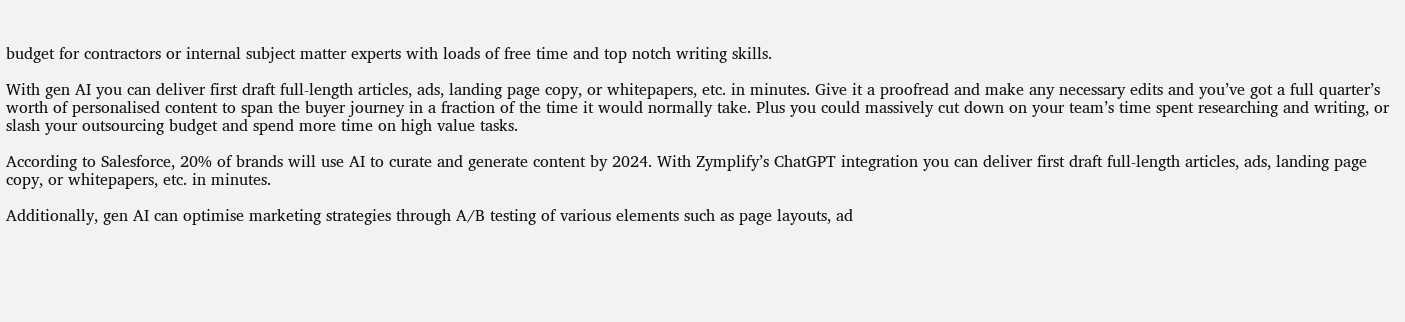budget for contractors or internal subject matter experts with loads of free time and top notch writing skills.

With gen AI you can deliver first draft full-length articles, ads, landing page copy, or whitepapers, etc. in minutes. Give it a proofread and make any necessary edits and you’ve got a full quarter’s worth of personalised content to span the buyer journey in a fraction of the time it would normally take. Plus you could massively cut down on your team’s time spent researching and writing, or slash your outsourcing budget and spend more time on high value tasks.

According to Salesforce, 20% of brands will use AI to curate and generate content by 2024. With Zymplify’s ChatGPT integration you can deliver first draft full-length articles, ads, landing page copy, or whitepapers, etc. in minutes.

Additionally, gen AI can optimise marketing strategies through A/B testing of various elements such as page layouts, ad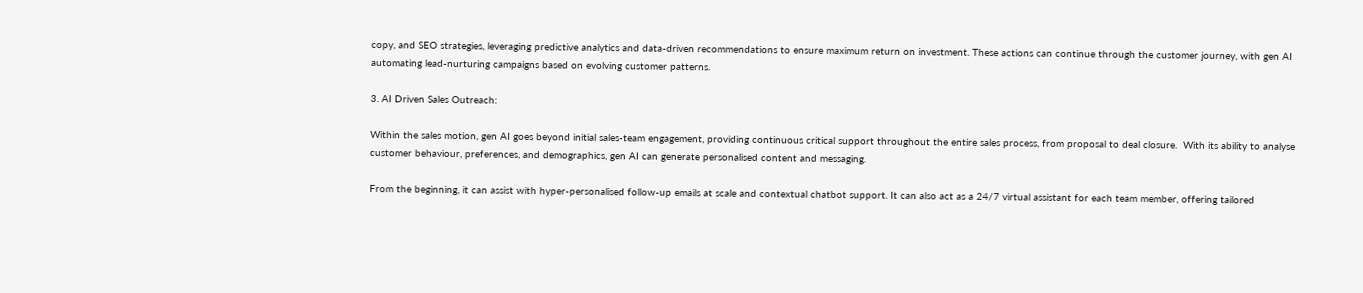copy, and SEO strategies, leveraging predictive analytics and data-driven recommendations to ensure maximum return on investment. These actions can continue through the customer journey, with gen AI automating lead-nurturing campaigns based on evolving customer patterns.

3. AI Driven Sales Outreach:

Within the sales motion, gen AI goes beyond initial sales-team engagement, providing continuous critical support throughout the entire sales process, from proposal to deal closure.  With its ability to analyse customer behaviour, preferences, and demographics, gen AI can generate personalised content and messaging.

From the beginning, it can assist with hyper-personalised follow-up emails at scale and contextual chatbot support. It can also act as a 24/7 virtual assistant for each team member, offering tailored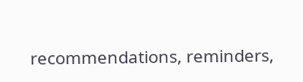recommendations, reminders,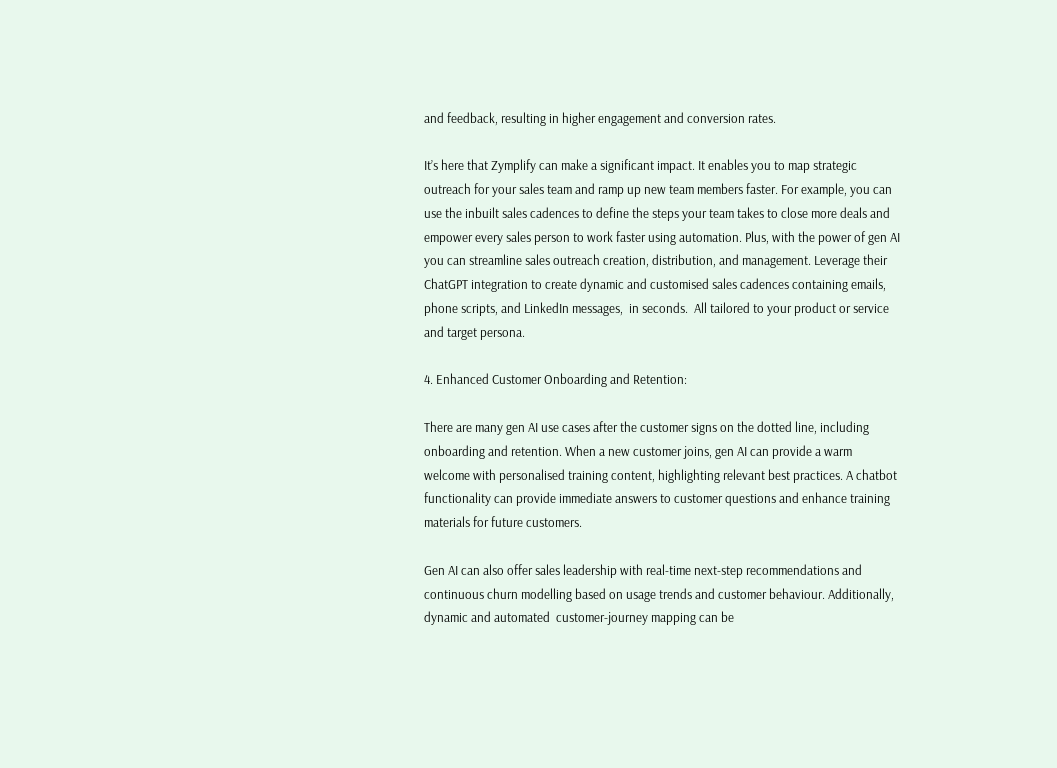and feedback, resulting in higher engagement and conversion rates.

It’s here that Zymplify can make a significant impact. It enables you to map strategic outreach for your sales team and ramp up new team members faster. For example, you can use the inbuilt sales cadences to define the steps your team takes to close more deals and empower every sales person to work faster using automation. Plus, with the power of gen AI you can streamline sales outreach creation, distribution, and management. Leverage their ChatGPT integration to create dynamic and customised sales cadences containing emails, phone scripts, and LinkedIn messages,  in seconds.  All tailored to your product or service and target persona.

4. Enhanced Customer Onboarding and Retention:

There are many gen AI use cases after the customer signs on the dotted line, including onboarding and retention. When a new customer joins, gen AI can provide a warm welcome with personalised training content, highlighting relevant best practices. A chatbot functionality can provide immediate answers to customer questions and enhance training materials for future customers.

Gen AI can also offer sales leadership with real-time next-step recommendations and continuous churn modelling based on usage trends and customer behaviour. Additionally, dynamic and automated  customer-journey mapping can be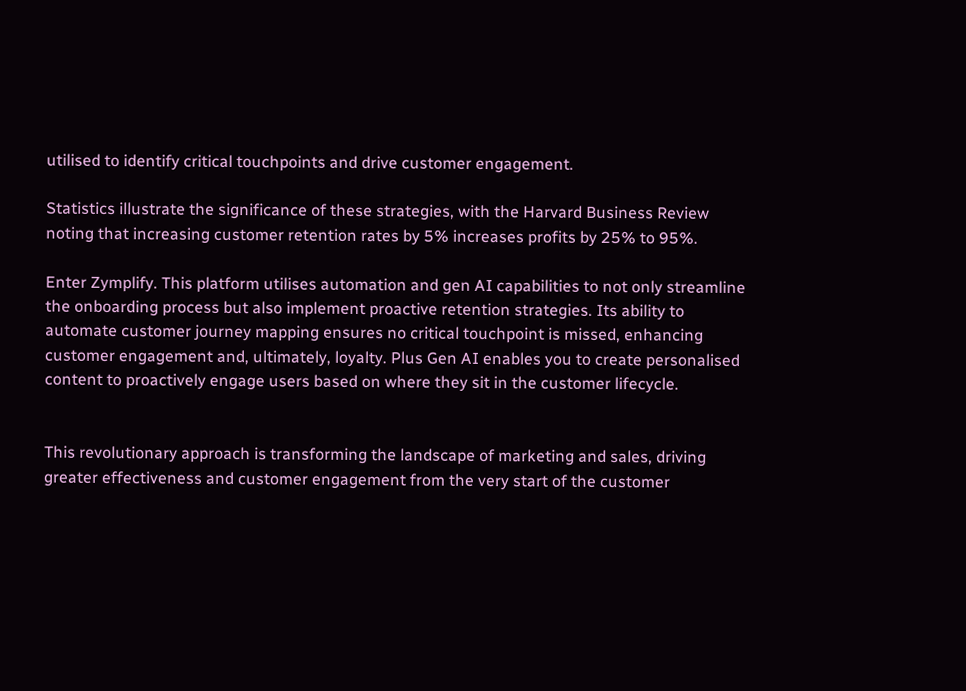utilised to identify critical touchpoints and drive customer engagement.

Statistics illustrate the significance of these strategies, with the Harvard Business Review noting that increasing customer retention rates by 5% increases profits by 25% to 95%.

Enter Zymplify. This platform utilises automation and gen AI capabilities to not only streamline the onboarding process but also implement proactive retention strategies. Its ability to automate customer journey mapping ensures no critical touchpoint is missed, enhancing customer engagement and, ultimately, loyalty. Plus Gen AI enables you to create personalised content to proactively engage users based on where they sit in the customer lifecycle.


This revolutionary approach is transforming the landscape of marketing and sales, driving greater effectiveness and customer engagement from the very start of the customer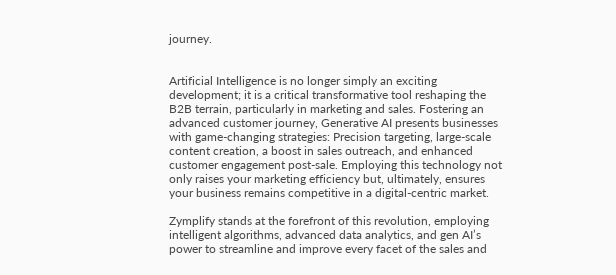journey.


Artificial Intelligence is no longer simply an exciting development; it is a critical transformative tool reshaping the B2B terrain, particularly in marketing and sales. Fostering an advanced customer journey, Generative AI presents businesses with game-changing strategies: Precision targeting, large-scale content creation, a boost in sales outreach, and enhanced customer engagement post-sale. Employing this technology not only raises your marketing efficiency but, ultimately, ensures your business remains competitive in a digital-centric market.

Zymplify stands at the forefront of this revolution, employing intelligent algorithms, advanced data analytics, and gen AI’s power to streamline and improve every facet of the sales and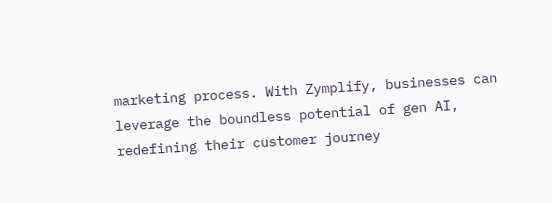marketing process. With Zymplify, businesses can leverage the boundless potential of gen AI, redefining their customer journey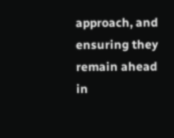approach, and ensuring they remain ahead in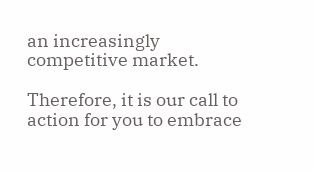an increasingly competitive market.

Therefore, it is our call to action for you to embrace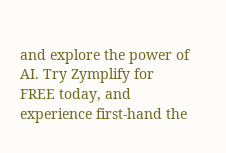and explore the power of AI. Try Zymplify for FREE today, and experience first-hand the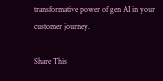transformative power of gen AI in your customer journey.

Share This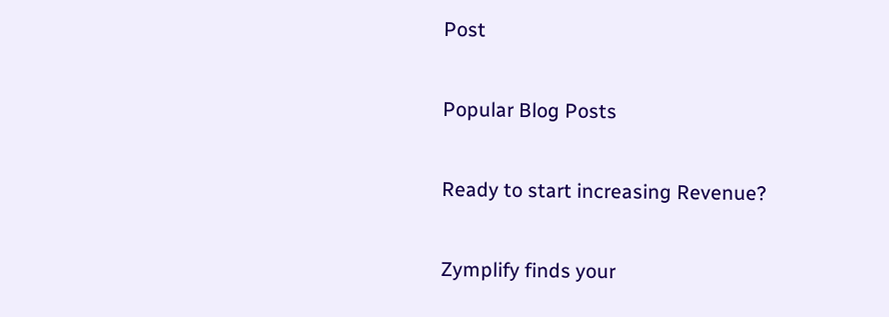Post

Popular Blog Posts

Ready to start increasing Revenue?

Zymplify finds your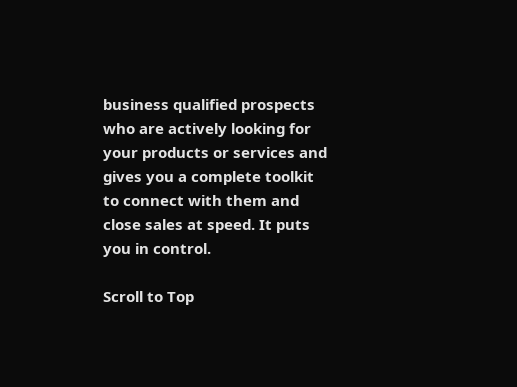business qualified prospects who are actively looking for your products or services and gives you a complete toolkit to connect with them and close sales at speed. It puts you in control.

Scroll to Top